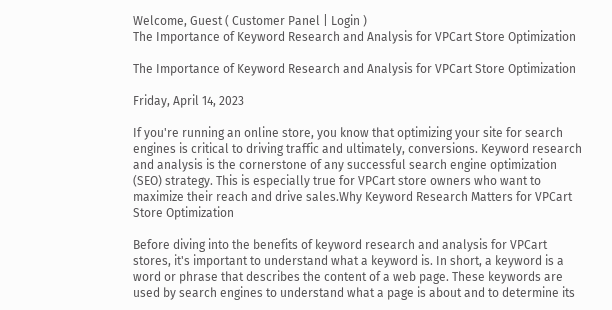Welcome, Guest ( Customer Panel | Login )
The Importance of Keyword Research and Analysis for VPCart Store Optimization

The Importance of Keyword Research and Analysis for VPCart Store Optimization

Friday, April 14, 2023

If you're running an online store, you know that optimizing your site for search engines is critical to driving traffic and ultimately, conversions. Keyword research and analysis is the cornerstone of any successful search engine optimization (SEO) strategy. This is especially true for VPCart store owners who want to maximize their reach and drive sales.Why Keyword Research Matters for VPCart Store Optimization

Before diving into the benefits of keyword research and analysis for VPCart stores, it's important to understand what a keyword is. In short, a keyword is a word or phrase that describes the content of a web page. These keywords are used by search engines to understand what a page is about and to determine its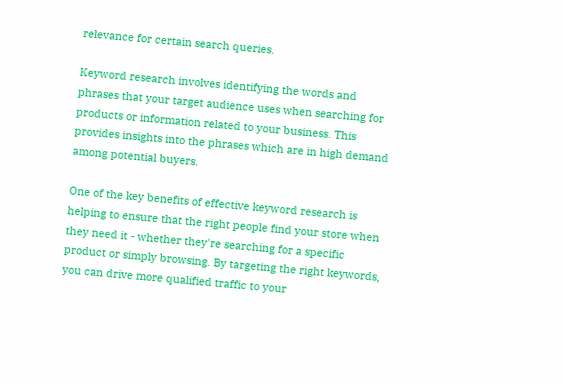relevance for certain search queries.

Keyword research involves identifying the words and phrases that your target audience uses when searching for products or information related to your business. This provides insights into the phrases which are in high demand among potential buyers.

One of the key benefits of effective keyword research is helping to ensure that the right people find your store when they need it - whether they're searching for a specific product or simply browsing. By targeting the right keywords, you can drive more qualified traffic to your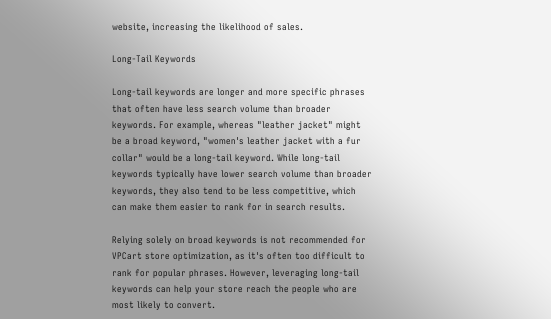website, increasing the likelihood of sales.

Long-Tail Keywords

Long-tail keywords are longer and more specific phrases that often have less search volume than broader keywords. For example, whereas "leather jacket" might be a broad keyword, "women's leather jacket with a fur collar" would be a long-tail keyword. While long-tail keywords typically have lower search volume than broader keywords, they also tend to be less competitive, which can make them easier to rank for in search results.

Relying solely on broad keywords is not recommended for VPCart store optimization, as it's often too difficult to rank for popular phrases. However, leveraging long-tail keywords can help your store reach the people who are most likely to convert.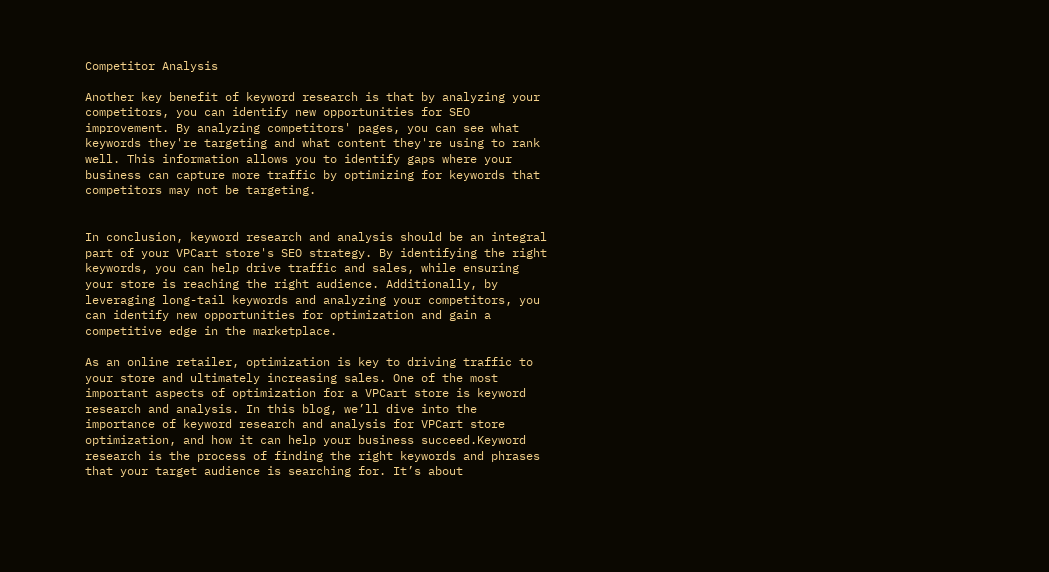Competitor Analysis

Another key benefit of keyword research is that by analyzing your competitors, you can identify new opportunities for SEO improvement. By analyzing competitors' pages, you can see what keywords they're targeting and what content they're using to rank well. This information allows you to identify gaps where your business can capture more traffic by optimizing for keywords that competitors may not be targeting.


In conclusion, keyword research and analysis should be an integral part of your VPCart store's SEO strategy. By identifying the right keywords, you can help drive traffic and sales, while ensuring your store is reaching the right audience. Additionally, by leveraging long-tail keywords and analyzing your competitors, you can identify new opportunities for optimization and gain a competitive edge in the marketplace.

As an online retailer, optimization is key to driving traffic to your store and ultimately increasing sales. One of the most important aspects of optimization for a VPCart store is keyword research and analysis. In this blog, we’ll dive into the importance of keyword research and analysis for VPCart store optimization, and how it can help your business succeed.Keyword research is the process of finding the right keywords and phrases that your target audience is searching for. It’s about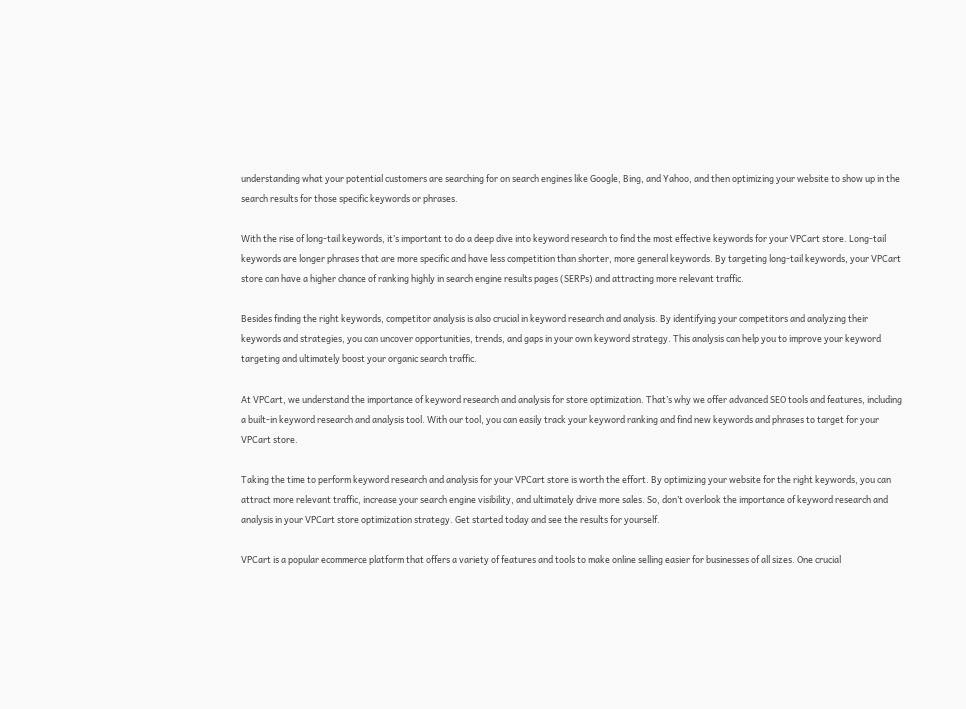understanding what your potential customers are searching for on search engines like Google, Bing, and Yahoo, and then optimizing your website to show up in the search results for those specific keywords or phrases.

With the rise of long-tail keywords, it’s important to do a deep dive into keyword research to find the most effective keywords for your VPCart store. Long-tail keywords are longer phrases that are more specific and have less competition than shorter, more general keywords. By targeting long-tail keywords, your VPCart store can have a higher chance of ranking highly in search engine results pages (SERPs) and attracting more relevant traffic.

Besides finding the right keywords, competitor analysis is also crucial in keyword research and analysis. By identifying your competitors and analyzing their keywords and strategies, you can uncover opportunities, trends, and gaps in your own keyword strategy. This analysis can help you to improve your keyword targeting and ultimately boost your organic search traffic.

At VPCart, we understand the importance of keyword research and analysis for store optimization. That’s why we offer advanced SEO tools and features, including a built-in keyword research and analysis tool. With our tool, you can easily track your keyword ranking and find new keywords and phrases to target for your VPCart store.

Taking the time to perform keyword research and analysis for your VPCart store is worth the effort. By optimizing your website for the right keywords, you can attract more relevant traffic, increase your search engine visibility, and ultimately drive more sales. So, don’t overlook the importance of keyword research and analysis in your VPCart store optimization strategy. Get started today and see the results for yourself.

VPCart is a popular ecommerce platform that offers a variety of features and tools to make online selling easier for businesses of all sizes. One crucial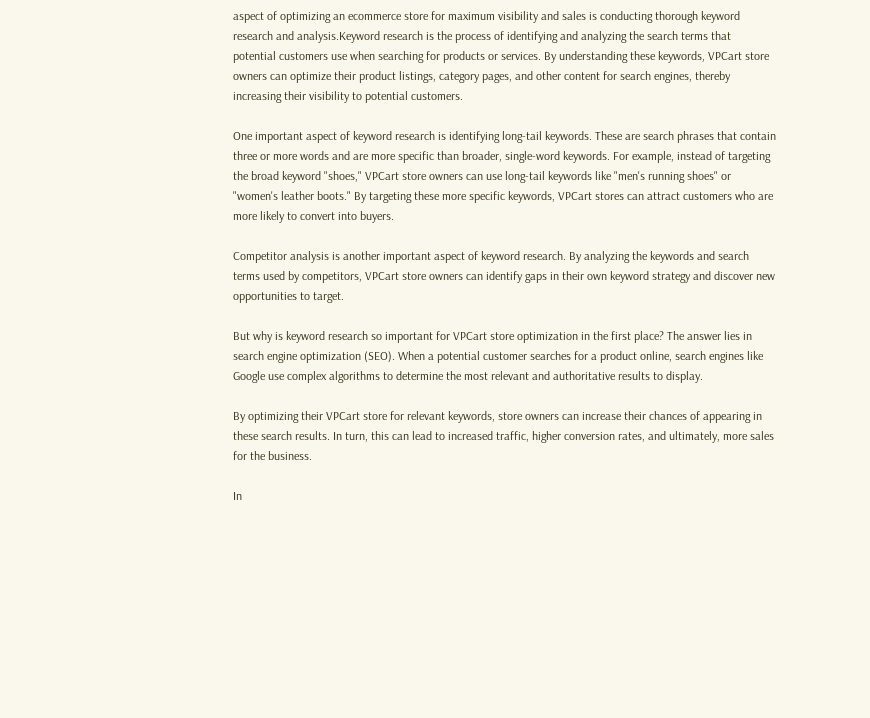aspect of optimizing an ecommerce store for maximum visibility and sales is conducting thorough keyword research and analysis.Keyword research is the process of identifying and analyzing the search terms that potential customers use when searching for products or services. By understanding these keywords, VPCart store owners can optimize their product listings, category pages, and other content for search engines, thereby increasing their visibility to potential customers.

One important aspect of keyword research is identifying long-tail keywords. These are search phrases that contain three or more words and are more specific than broader, single-word keywords. For example, instead of targeting the broad keyword "shoes," VPCart store owners can use long-tail keywords like "men's running shoes" or "women's leather boots." By targeting these more specific keywords, VPCart stores can attract customers who are more likely to convert into buyers.

Competitor analysis is another important aspect of keyword research. By analyzing the keywords and search terms used by competitors, VPCart store owners can identify gaps in their own keyword strategy and discover new opportunities to target.

But why is keyword research so important for VPCart store optimization in the first place? The answer lies in search engine optimization (SEO). When a potential customer searches for a product online, search engines like Google use complex algorithms to determine the most relevant and authoritative results to display.

By optimizing their VPCart store for relevant keywords, store owners can increase their chances of appearing in these search results. In turn, this can lead to increased traffic, higher conversion rates, and ultimately, more sales for the business.

In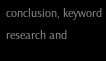conclusion, keyword research and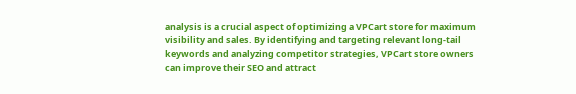analysis is a crucial aspect of optimizing a VPCart store for maximum visibility and sales. By identifying and targeting relevant long-tail keywords and analyzing competitor strategies, VPCart store owners can improve their SEO and attract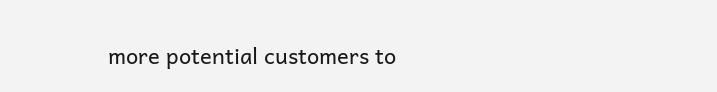more potential customers to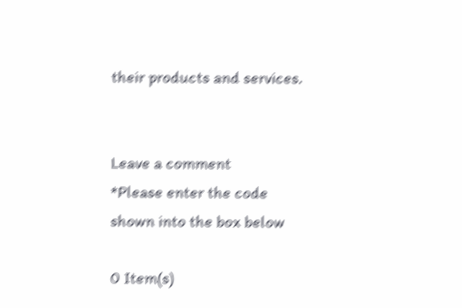their products and services.


Leave a comment
*Please enter the code shown into the box below

0 Item(s)